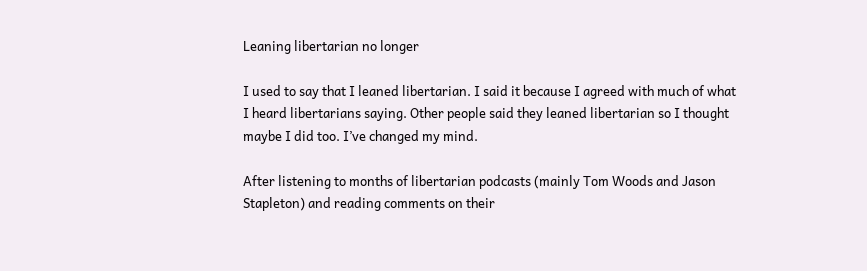Leaning libertarian no longer

I used to say that I leaned libertarian. I said it because I agreed with much of what I heard libertarians saying. Other people said they leaned libertarian so I thought maybe I did too. I’ve changed my mind.

After listening to months of libertarian podcasts (mainly Tom Woods and Jason Stapleton) and reading comments on their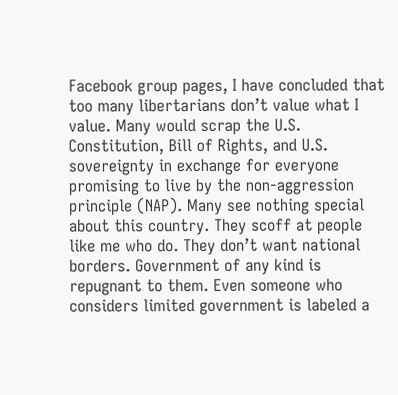Facebook group pages, I have concluded that too many libertarians don’t value what I value. Many would scrap the U.S. Constitution, Bill of Rights, and U.S. sovereignty in exchange for everyone promising to live by the non-aggression principle (NAP). Many see nothing special about this country. They scoff at people like me who do. They don’t want national borders. Government of any kind is repugnant to them. Even someone who considers limited government is labeled a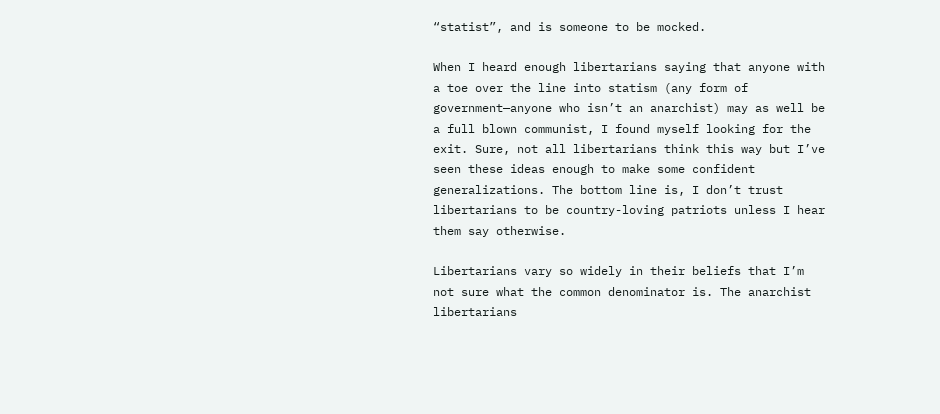“statist”, and is someone to be mocked.

When I heard enough libertarians saying that anyone with a toe over the line into statism (any form of government—anyone who isn’t an anarchist) may as well be a full blown communist, I found myself looking for the exit. Sure, not all libertarians think this way but I’ve seen these ideas enough to make some confident generalizations. The bottom line is, I don’t trust libertarians to be country-loving patriots unless I hear them say otherwise.

Libertarians vary so widely in their beliefs that I’m not sure what the common denominator is. The anarchist libertarians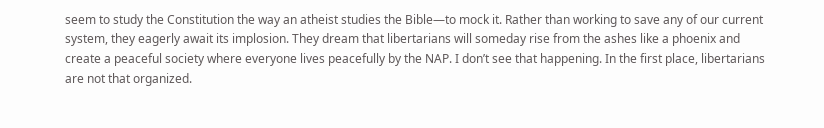seem to study the Constitution the way an atheist studies the Bible—to mock it. Rather than working to save any of our current system, they eagerly await its implosion. They dream that libertarians will someday rise from the ashes like a phoenix and create a peaceful society where everyone lives peacefully by the NAP. I don’t see that happening. In the first place, libertarians are not that organized.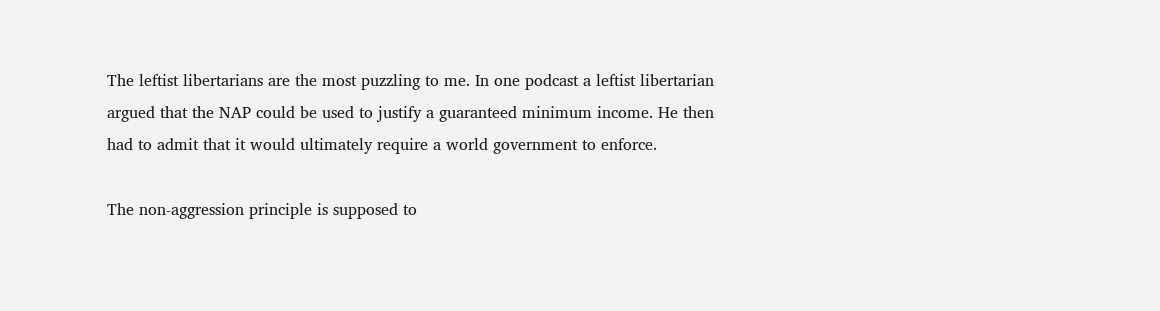The leftist libertarians are the most puzzling to me. In one podcast a leftist libertarian argued that the NAP could be used to justify a guaranteed minimum income. He then had to admit that it would ultimately require a world government to enforce.

The non-aggression principle is supposed to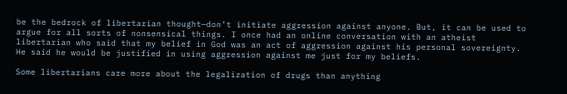be the bedrock of libertarian thought—don’t initiate aggression against anyone. But, it can be used to argue for all sorts of nonsensical things. I once had an online conversation with an atheist libertarian who said that my belief in God was an act of aggression against his personal sovereignty. He said he would be justified in using aggression against me just for my beliefs.

Some libertarians care more about the legalization of drugs than anything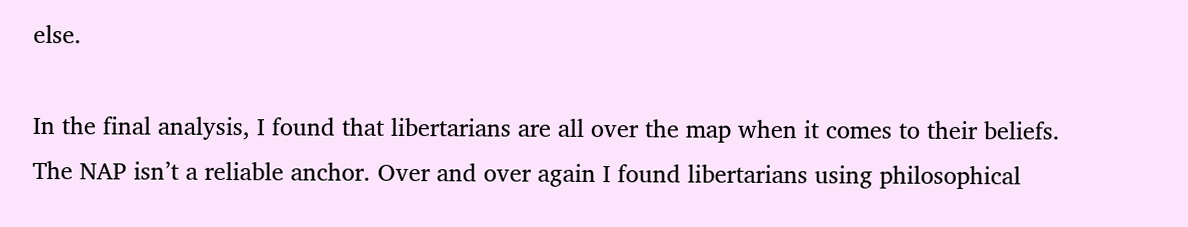else.

In the final analysis, I found that libertarians are all over the map when it comes to their beliefs. The NAP isn’t a reliable anchor. Over and over again I found libertarians using philosophical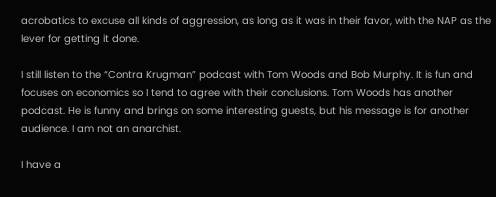acrobatics to excuse all kinds of aggression, as long as it was in their favor, with the NAP as the lever for getting it done.

I still listen to the “Contra Krugman” podcast with Tom Woods and Bob Murphy. It is fun and focuses on economics so I tend to agree with their conclusions. Tom Woods has another podcast. He is funny and brings on some interesting guests, but his message is for another audience. I am not an anarchist.

I have a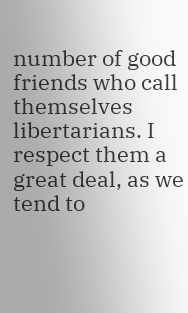number of good friends who call themselves libertarians. I respect them a great deal, as we tend to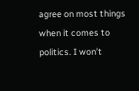agree on most things when it comes to politics. I won’t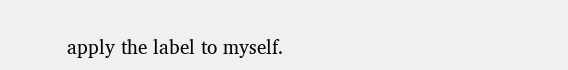apply the label to myself.